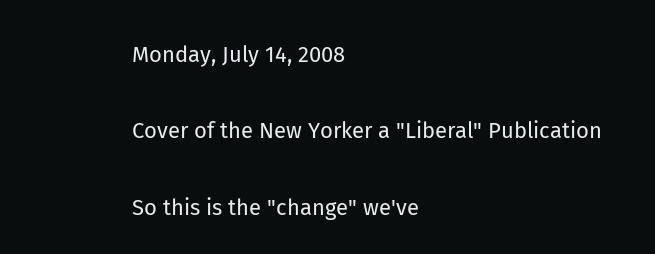Monday, July 14, 2008

Cover of the New Yorker a "Liberal" Publication

So this is the "change" we've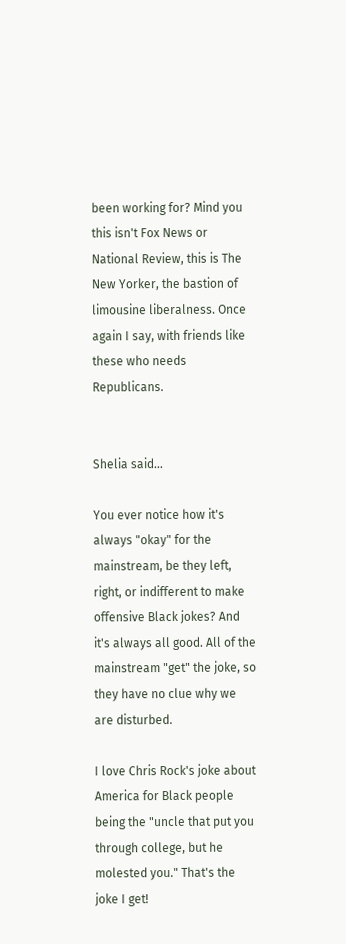been working for? Mind you this isn't Fox News or National Review, this is The New Yorker, the bastion of limousine liberalness. Once again I say, with friends like these who needs Republicans.


Shelia said...

You ever notice how it's always "okay" for the mainstream, be they left, right, or indifferent to make offensive Black jokes? And it's always all good. All of the mainstream "get" the joke, so they have no clue why we are disturbed.

I love Chris Rock's joke about America for Black people being the "uncle that put you through college, but he molested you." That's the joke I get!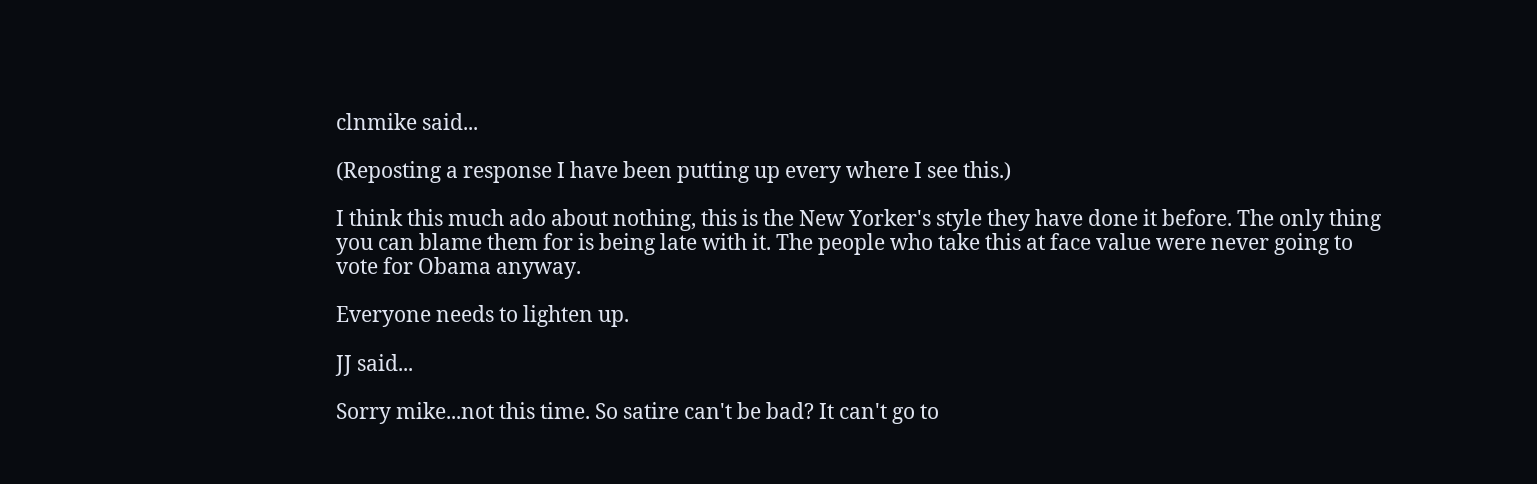clnmike said...

(Reposting a response I have been putting up every where I see this.)

I think this much ado about nothing, this is the New Yorker's style they have done it before. The only thing you can blame them for is being late with it. The people who take this at face value were never going to vote for Obama anyway.

Everyone needs to lighten up.

JJ said...

Sorry mike...not this time. So satire can't be bad? It can't go to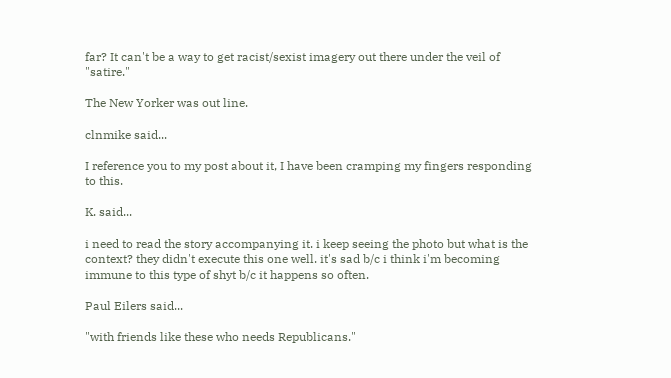far? It can't be a way to get racist/sexist imagery out there under the veil of "satire."

The New Yorker was out line.

clnmike said...

I reference you to my post about it, I have been cramping my fingers responding to this.

K. said...

i need to read the story accompanying it. i keep seeing the photo but what is the context? they didn't execute this one well. it's sad b/c i think i'm becoming immune to this type of shyt b/c it happens so often.

Paul Eilers said...

"with friends like these who needs Republicans."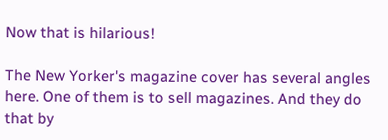Now that is hilarious!

The New Yorker's magazine cover has several angles here. One of them is to sell magazines. And they do that by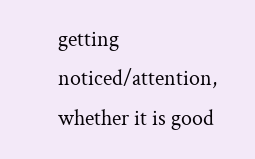getting noticed/attention, whether it is good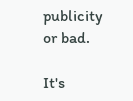publicity or bad.

It's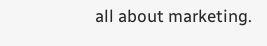all about marketing.